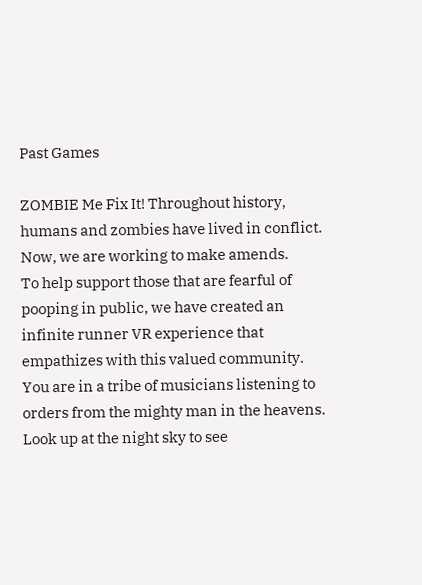Past Games

ZOMBIE Me Fix It! Throughout history, humans and zombies have lived in conflict. Now, we are working to make amends.
To help support those that are fearful of pooping in public, we have created an infinite runner VR experience that empathizes with this valued community.
You are in a tribe of musicians listening to orders from the mighty man in the heavens. Look up at the night sky to see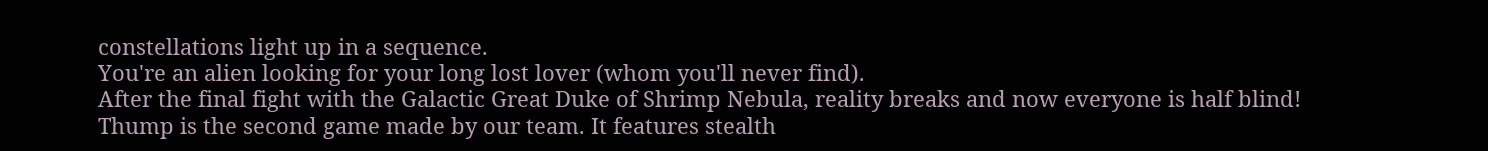constellations light up in a sequence.
You're an alien looking for your long lost lover (whom you'll never find).
After the final fight with the Galactic Great Duke of Shrimp Nebula, reality breaks and now everyone is half blind!
Thump is the second game made by our team. It features stealth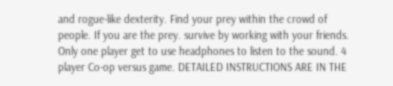and rogue-like dexterity. Find your prey within the crowd of people. If you are the prey. survive by working with your friends. Only one player get to use headphones to listen to the sound. 4 player Co-op versus game. DETAILED INSTRUCTIONS ARE IN THE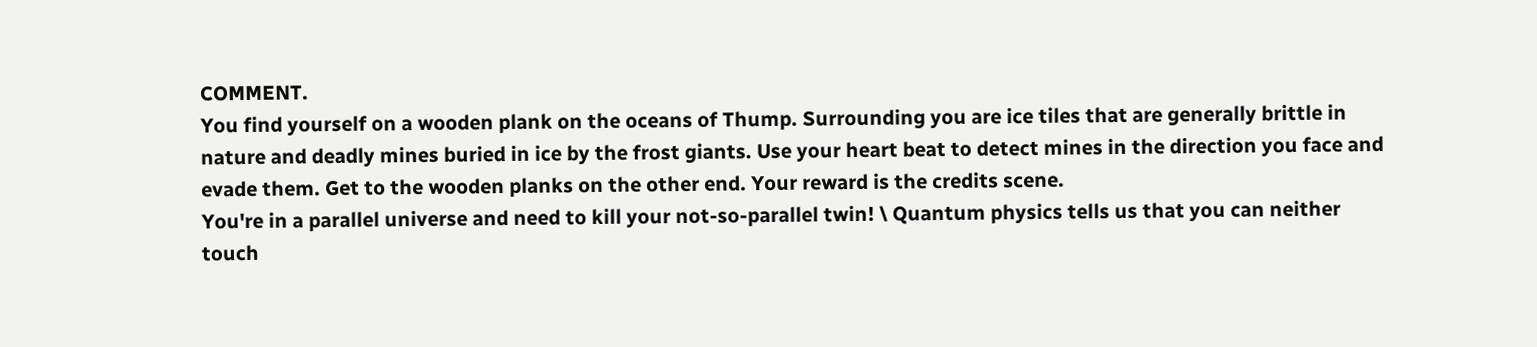COMMENT.
You find yourself on a wooden plank on the oceans of Thump. Surrounding you are ice tiles that are generally brittle in nature and deadly mines buried in ice by the frost giants. Use your heart beat to detect mines in the direction you face and evade them. Get to the wooden planks on the other end. Your reward is the credits scene.
You're in a parallel universe and need to kill your not-so-parallel twin! \ Quantum physics tells us that you can neither touch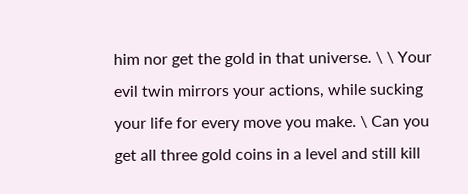him nor get the gold in that universe. \ \ Your evil twin mirrors your actions, while sucking your life for every move you make. \ Can you get all three gold coins in a level and still kill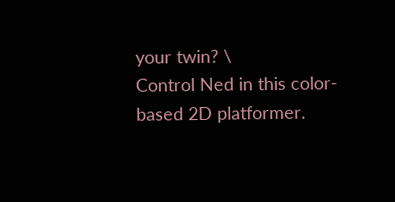your twin? \
Control Ned in this color-based 2D platformer.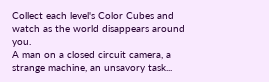Collect each level's Color Cubes and watch as the world disappears around you.
A man on a closed circuit camera, a strange machine, an unsavory task...